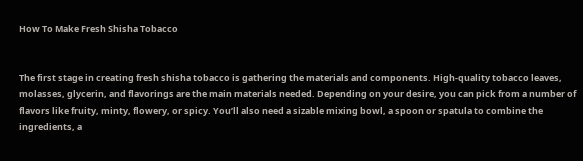How To Make Fresh Shisha Tobacco


The first stage in creating fresh shisha tobacco is gathering the materials and components. High-quality tobacco leaves, molasses, glycerin, and flavorings are the main materials needed. Depending on your desire, you can pick from a number of flavors like fruity, minty, flowery, or spicy. You’ll also need a sizable mixing bowl, a spoon or spatula to combine the ingredients, a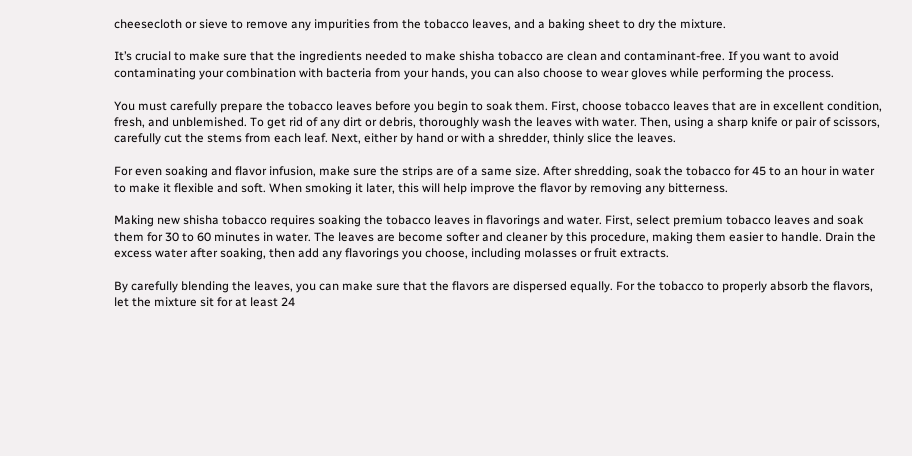cheesecloth or sieve to remove any impurities from the tobacco leaves, and a baking sheet to dry the mixture.

It’s crucial to make sure that the ingredients needed to make shisha tobacco are clean and contaminant-free. If you want to avoid contaminating your combination with bacteria from your hands, you can also choose to wear gloves while performing the process.

You must carefully prepare the tobacco leaves before you begin to soak them. First, choose tobacco leaves that are in excellent condition, fresh, and unblemished. To get rid of any dirt or debris, thoroughly wash the leaves with water. Then, using a sharp knife or pair of scissors, carefully cut the stems from each leaf. Next, either by hand or with a shredder, thinly slice the leaves.

For even soaking and flavor infusion, make sure the strips are of a same size. After shredding, soak the tobacco for 45 to an hour in water to make it flexible and soft. When smoking it later, this will help improve the flavor by removing any bitterness.

Making new shisha tobacco requires soaking the tobacco leaves in flavorings and water. First, select premium tobacco leaves and soak them for 30 to 60 minutes in water. The leaves are become softer and cleaner by this procedure, making them easier to handle. Drain the excess water after soaking, then add any flavorings you choose, including molasses or fruit extracts.

By carefully blending the leaves, you can make sure that the flavors are dispersed equally. For the tobacco to properly absorb the flavors, let the mixture sit for at least 24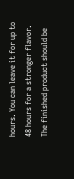hours. You can leave it for up to 48 hours for a stronger flavor. The finished product should be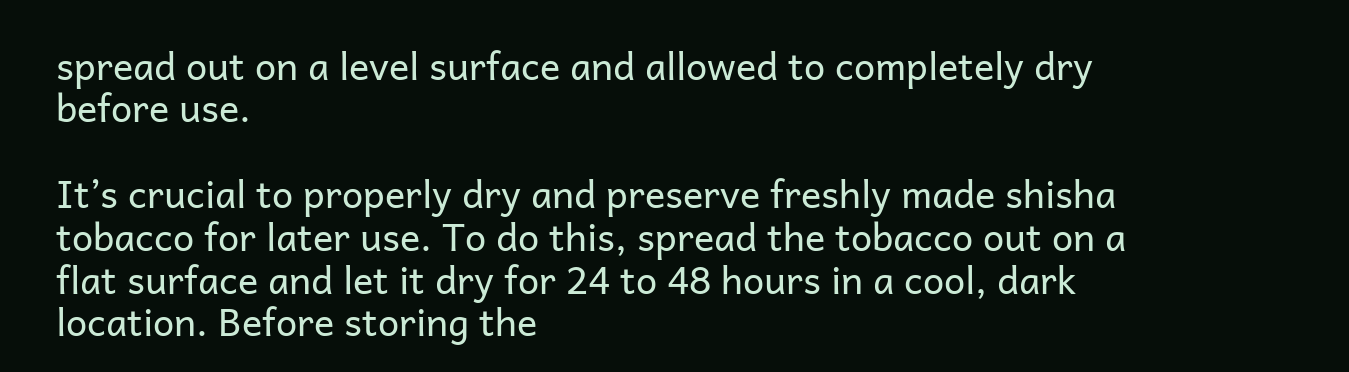spread out on a level surface and allowed to completely dry before use.

It’s crucial to properly dry and preserve freshly made shisha tobacco for later use. To do this, spread the tobacco out on a flat surface and let it dry for 24 to 48 hours in a cool, dark location. Before storing the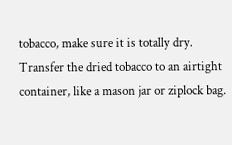tobacco, make sure it is totally dry. Transfer the dried tobacco to an airtight container, like a mason jar or ziplock bag.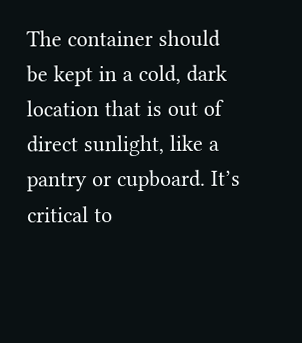The container should be kept in a cold, dark location that is out of direct sunlight, like a pantry or cupboard. It’s critical to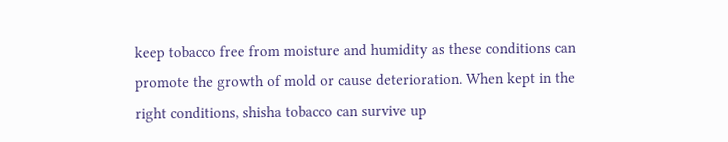keep tobacco free from moisture and humidity as these conditions can promote the growth of mold or cause deterioration. When kept in the right conditions, shisha tobacco can survive up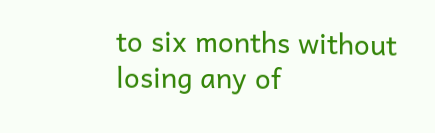to six months without losing any of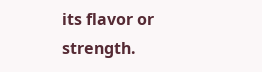its flavor or strength.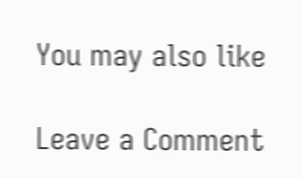You may also like

Leave a Comment